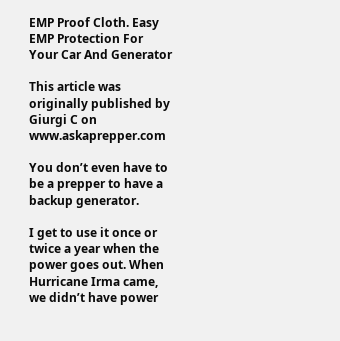EMP Proof Cloth. Easy EMP Protection For Your Car And Generator

This article was originally published by Giurgi C on www.askaprepper.com

You don’t even have to be a prepper to have a backup generator.

I get to use it once or twice a year when the power goes out. When Hurricane Irma came, we didn’t have power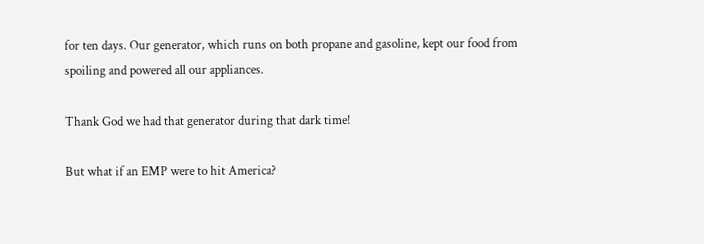for ten days. Our generator, which runs on both propane and gasoline, kept our food from spoiling and powered all our appliances.

Thank God we had that generator during that dark time!

But what if an EMP were to hit America?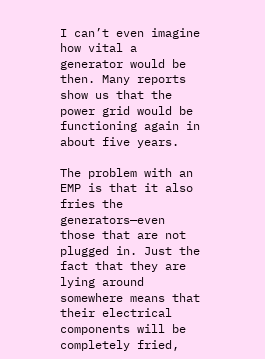I can’t even imagine how vital a generator would be then. Many reports show us that the power grid would be functioning again in about five years.

The problem with an EMP is that it also fries the generators—even those that are not plugged in. Just the fact that they are lying around somewhere means that their electrical components will be completely fried,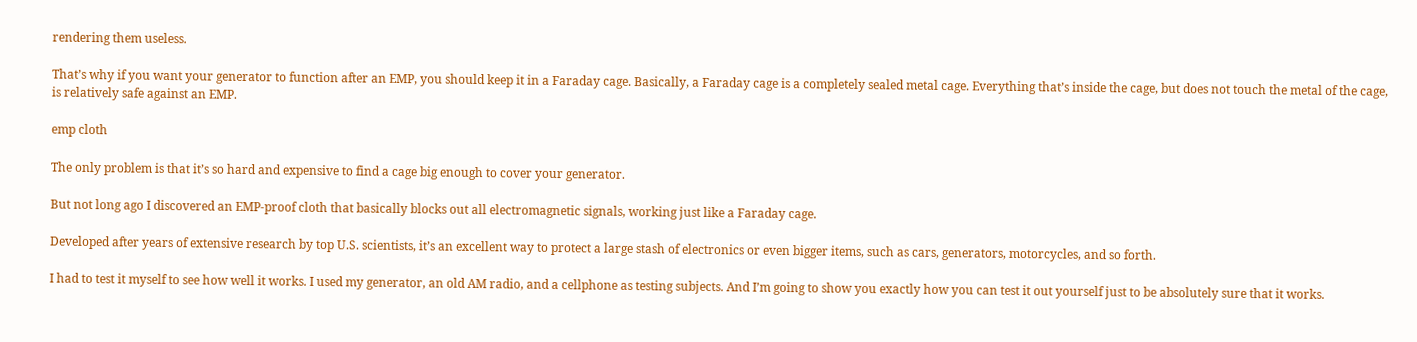rendering them useless.

That’s why if you want your generator to function after an EMP, you should keep it in a Faraday cage. Basically, a Faraday cage is a completely sealed metal cage. Everything that’s inside the cage, but does not touch the metal of the cage, is relatively safe against an EMP.

emp cloth

The only problem is that it’s so hard and expensive to find a cage big enough to cover your generator.

But not long ago I discovered an EMP-proof cloth that basically blocks out all electromagnetic signals, working just like a Faraday cage.

Developed after years of extensive research by top U.S. scientists, it’s an excellent way to protect a large stash of electronics or even bigger items, such as cars, generators, motorcycles, and so forth.

I had to test it myself to see how well it works. I used my generator, an old AM radio, and a cellphone as testing subjects. And I’m going to show you exactly how you can test it out yourself just to be absolutely sure that it works.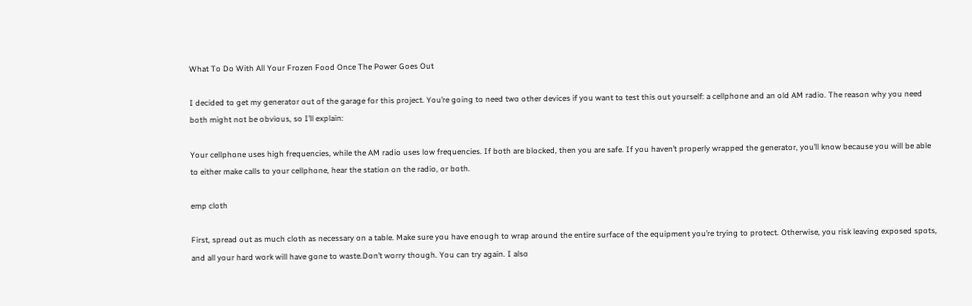What To Do With All Your Frozen Food Once The Power Goes Out

I decided to get my generator out of the garage for this project. You’re going to need two other devices if you want to test this out yourself: a cellphone and an old AM radio. The reason why you need both might not be obvious, so I’ll explain:

Your cellphone uses high frequencies, while the AM radio uses low frequencies. If both are blocked, then you are safe. If you haven’t properly wrapped the generator, you’ll know because you will be able to either make calls to your cellphone, hear the station on the radio, or both.

emp cloth

First, spread out as much cloth as necessary on a table. Make sure you have enough to wrap around the entire surface of the equipment you’re trying to protect. Otherwise, you risk leaving exposed spots, and all your hard work will have gone to waste.Don’t worry though. You can try again. I also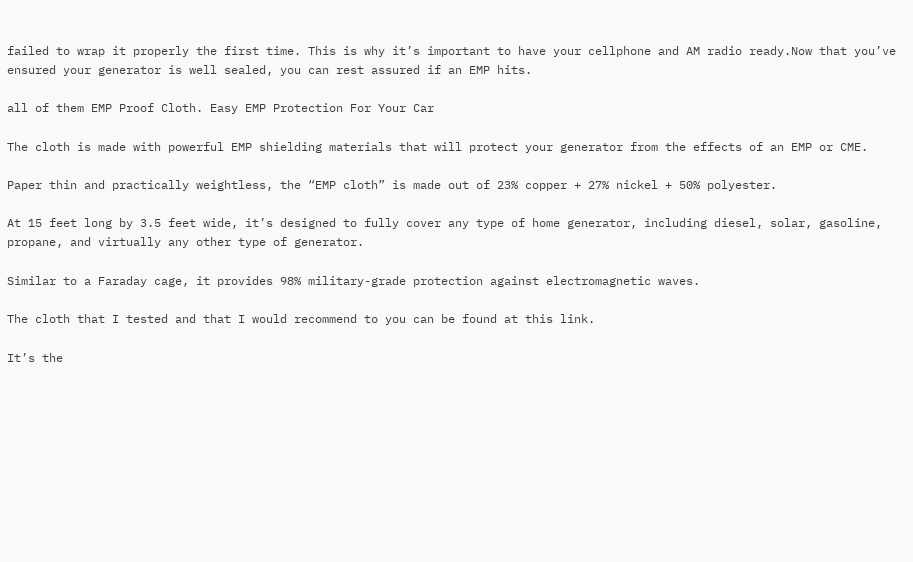failed to wrap it properly the first time. This is why it’s important to have your cellphone and AM radio ready.Now that you’ve ensured your generator is well sealed, you can rest assured if an EMP hits.

all of them EMP Proof Cloth. Easy EMP Protection For Your Car

The cloth is made with powerful EMP shielding materials that will protect your generator from the effects of an EMP or CME.

Paper thin and practically weightless, the “EMP cloth” is made out of 23% copper + 27% nickel + 50% polyester.

At 15 feet long by 3.5 feet wide, it’s designed to fully cover any type of home generator, including diesel, solar, gasoline, propane, and virtually any other type of generator.

Similar to a Faraday cage, it provides 98% military-grade protection against electromagnetic waves.

The cloth that I tested and that I would recommend to you can be found at this link.

It’s the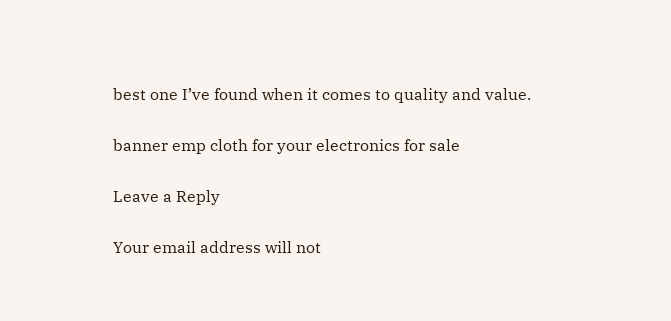best one I’ve found when it comes to quality and value.

banner emp cloth for your electronics for sale

Leave a Reply

Your email address will not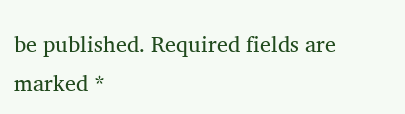be published. Required fields are marked *